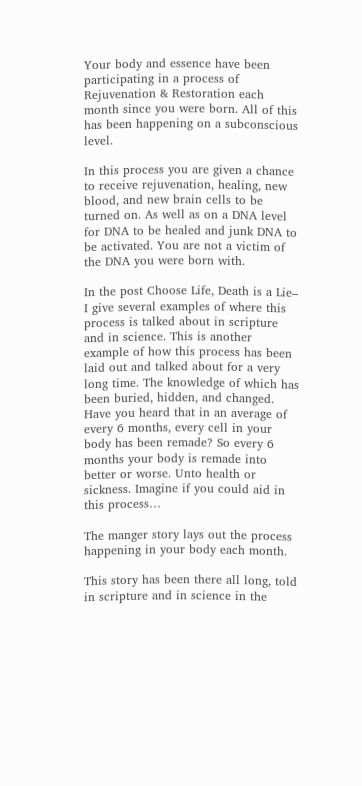Your body and essence have been participating in a process of Rejuvenation & Restoration each month since you were born. All of this has been happening on a subconscious level.

In this process you are given a chance to receive rejuvenation, healing, new blood, and new brain cells to be turned on. As well as on a DNA level for DNA to be healed and junk DNA to be activated. You are not a victim of the DNA you were born with.

In the post Choose Life, Death is a Lie– I give several examples of where this process is talked about in scripture and in science. This is another example of how this process has been laid out and talked about for a very long time. The knowledge of which has been buried, hidden, and changed. Have you heard that in an average of every 6 months, every cell in your body has been remade? So every 6 months your body is remade into better or worse. Unto health or sickness. Imagine if you could aid in this process…

The manger story lays out the process happening in your body each month.

This story has been there all long, told in scripture and in science in the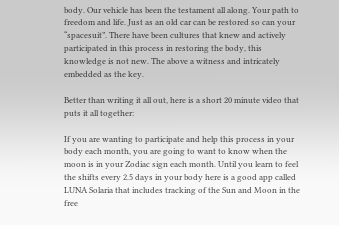body. Our vehicle has been the testament all along. Your path to freedom and life. Just as an old car can be restored so can your “spacesuit”. There have been cultures that knew and actively participated in this process in restoring the body, this knowledge is not new. The above a witness and intricately embedded as the key.

Better than writing it all out, here is a short 20 minute video that puts it all together:

If you are wanting to participate and help this process in your body each month, you are going to want to know when the moon is in your Zodiac sign each month. Until you learn to feel the shifts every 2.5 days in your body here is a good app called LUNA Solaria that includes tracking of the Sun and Moon in the free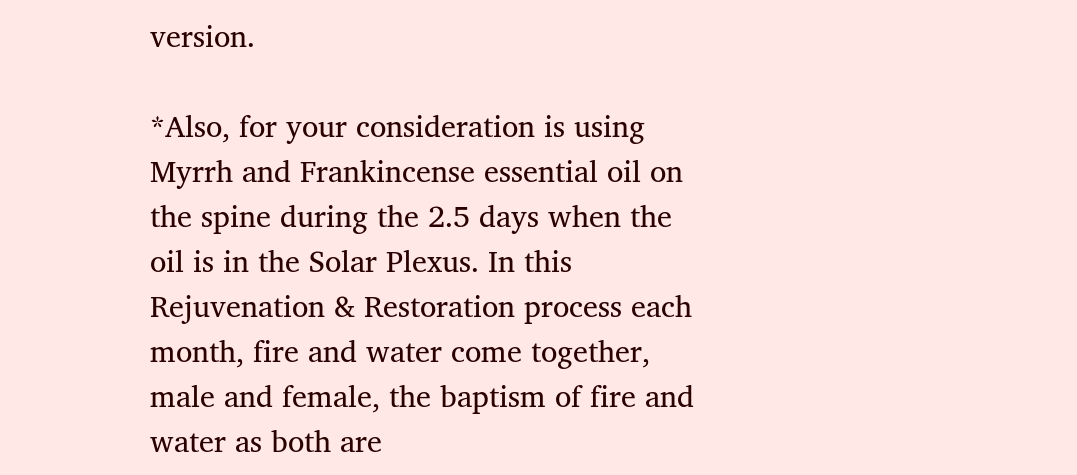version.

*Also, for your consideration is using Myrrh and Frankincense essential oil on the spine during the 2.5 days when the oil is in the Solar Plexus. In this Rejuvenation & Restoration process each month, fire and water come together, male and female, the baptism of fire and water as both are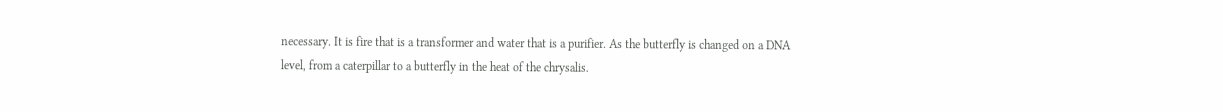necessary. It is fire that is a transformer and water that is a purifier. As the butterfly is changed on a DNA level, from a caterpillar to a butterfly in the heat of the chrysalis.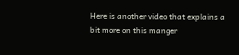Here is another video that explains a bit more on this manger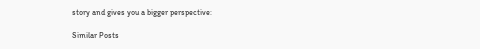story and gives you a bigger perspective:

Similar Posts